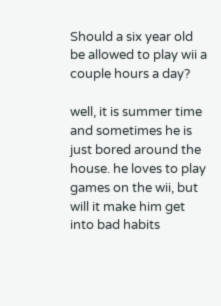Should a six year old be allowed to play wii a couple hours a day?

well, it is summer time and sometimes he is just bored around the house. he loves to play games on the wii, but will it make him get into bad habits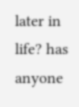later in life? has anyone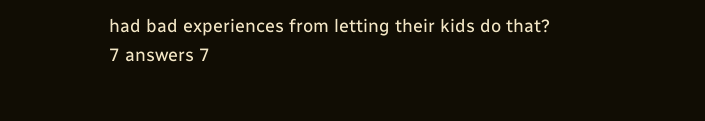had bad experiences from letting their kids do that?
7 answers 7